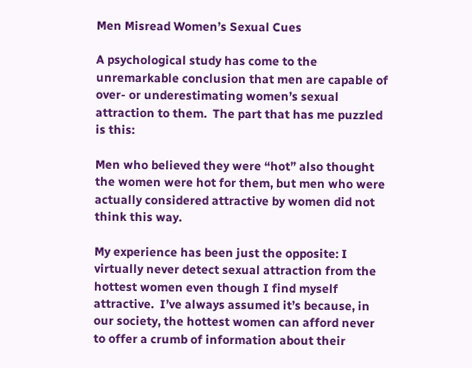Men Misread Women’s Sexual Cues

A psychological study has come to the unremarkable conclusion that men are capable of over- or underestimating women’s sexual attraction to them.  The part that has me puzzled is this:

Men who believed they were “hot” also thought the women were hot for them, but men who were actually considered attractive by women did not think this way.

My experience has been just the opposite: I virtually never detect sexual attraction from the hottest women even though I find myself attractive.  I’ve always assumed it’s because, in our society, the hottest women can afford never to offer a crumb of information about their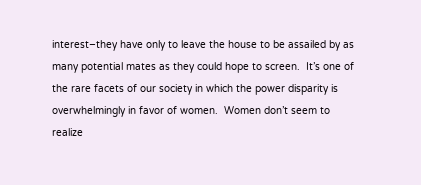interest–they have only to leave the house to be assailed by as many potential mates as they could hope to screen.  It’s one of the rare facets of our society in which the power disparity is overwhelmingly in favor of women.  Women don’t seem to realize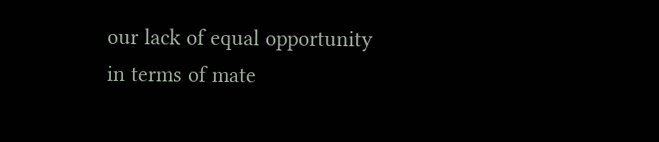our lack of equal opportunity in terms of mate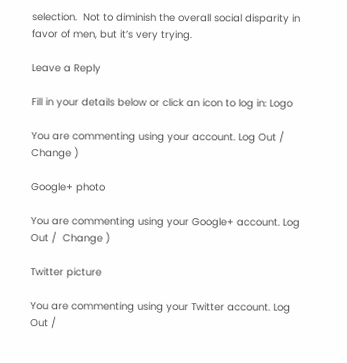selection.  Not to diminish the overall social disparity in favor of men, but it’s very trying.

Leave a Reply

Fill in your details below or click an icon to log in: Logo

You are commenting using your account. Log Out /  Change )

Google+ photo

You are commenting using your Google+ account. Log Out /  Change )

Twitter picture

You are commenting using your Twitter account. Log Out /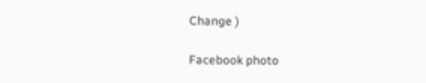Change )

Facebook photo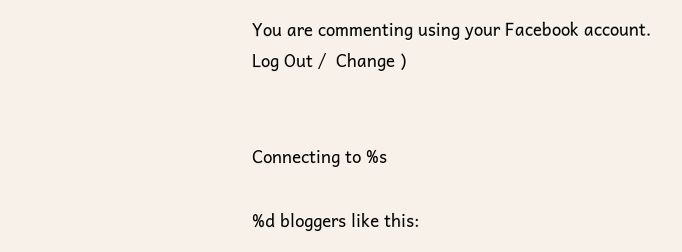You are commenting using your Facebook account. Log Out /  Change )


Connecting to %s

%d bloggers like this: